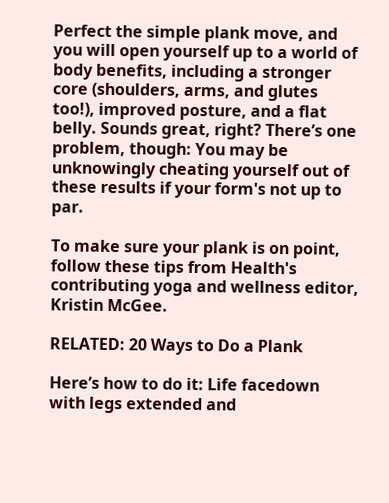Perfect the simple plank move, and you will open yourself up to a world of body benefits, including a stronger core (shoulders, arms, and glutes too!), improved posture, and a flat belly. Sounds great, right? There’s one problem, though: You may be unknowingly cheating yourself out of these results if your form's not up to par.

To make sure your plank is on point, follow these tips from Health's contributing yoga and wellness editor, Kristin McGee.

RELATED: 20 Ways to Do a Plank

Here’s how to do it: Life facedown with legs extended and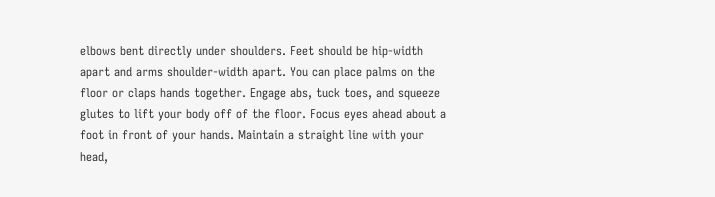elbows bent directly under shoulders. Feet should be hip-width apart and arms shoulder-width apart. You can place palms on the floor or claps hands together. Engage abs, tuck toes, and squeeze glutes to lift your body off of the floor. Focus eyes ahead about a foot in front of your hands. Maintain a straight line with your head,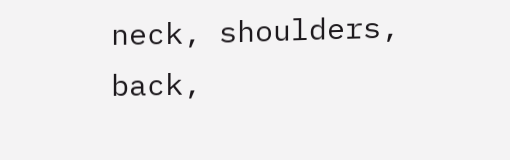neck, shoulders, back,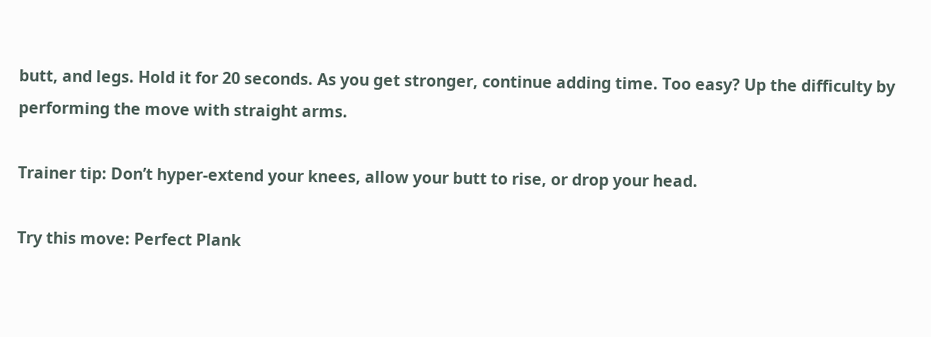butt, and legs. Hold it for 20 seconds. As you get stronger, continue adding time. Too easy? Up the difficulty by performing the move with straight arms.

Trainer tip: Don’t hyper-extend your knees, allow your butt to rise, or drop your head.

Try this move: Perfect Plank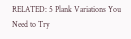RELATED: 5 Plank Variations You Need to Try